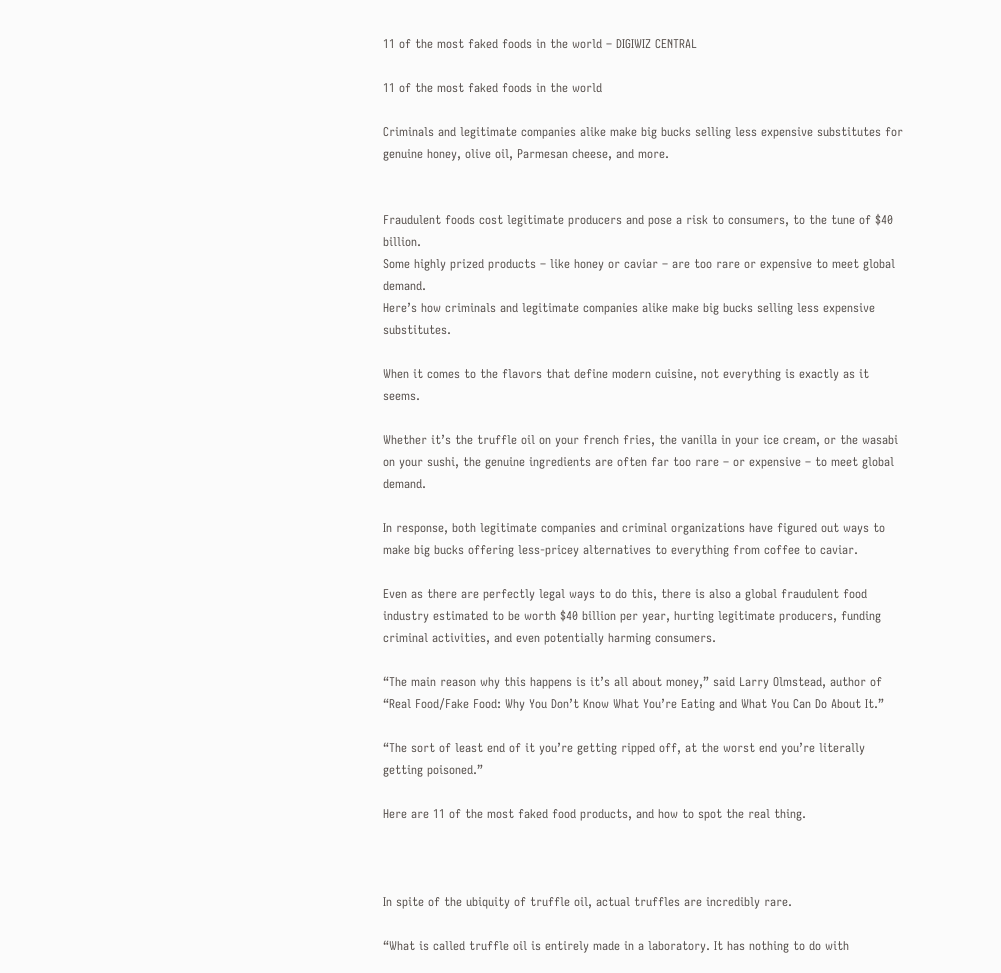11 of the most faked foods in the world – DIGIWIZ CENTRAL

11 of the most faked foods in the world

Criminals and legitimate companies alike make big bucks selling less expensive substitutes for genuine honey, olive oil, Parmesan cheese, and more.


Fraudulent foods cost legitimate producers and pose a risk to consumers, to the tune of $40 billion.
Some highly prized products – like honey or caviar – are too rare or expensive to meet global demand.
Here’s how criminals and legitimate companies alike make big bucks selling less expensive substitutes.

When it comes to the flavors that define modern cuisine, not everything is exactly as it seems.

Whether it’s the truffle oil on your french fries, the vanilla in your ice cream, or the wasabi on your sushi, the genuine ingredients are often far too rare – or expensive – to meet global demand.

In response, both legitimate companies and criminal organizations have figured out ways to make big bucks offering less-pricey alternatives to everything from coffee to caviar.

Even as there are perfectly legal ways to do this, there is also a global fraudulent food industry estimated to be worth $40 billion per year, hurting legitimate producers, funding criminal activities, and even potentially harming consumers.

“The main reason why this happens is it’s all about money,” said Larry Olmstead, author of  “Real Food/Fake Food: Why You Don’t Know What You’re Eating and What You Can Do About It.”

“The sort of least end of it you’re getting ripped off, at the worst end you’re literally getting poisoned.”

Here are 11 of the most faked food products, and how to spot the real thing.



In spite of the ubiquity of truffle oil, actual truffles are incredibly rare.

“What is called truffle oil is entirely made in a laboratory. It has nothing to do with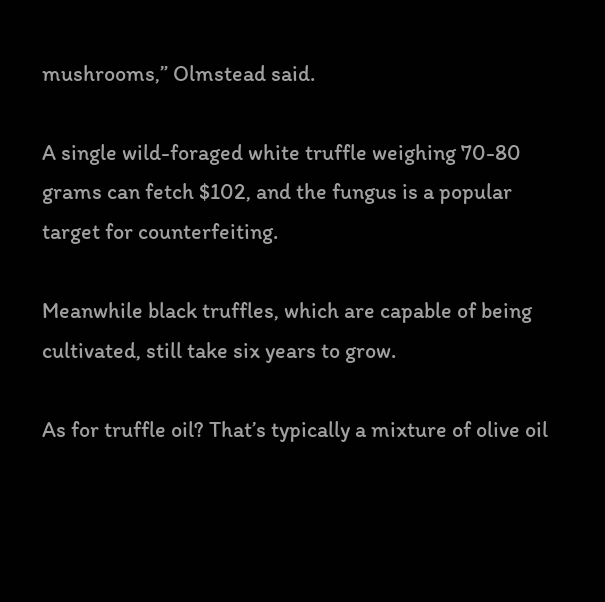mushrooms,” Olmstead said.

A single wild-foraged white truffle weighing 70-80 grams can fetch $102, and the fungus is a popular target for counterfeiting.

Meanwhile black truffles, which are capable of being cultivated, still take six years to grow.

As for truffle oil? That’s typically a mixture of olive oil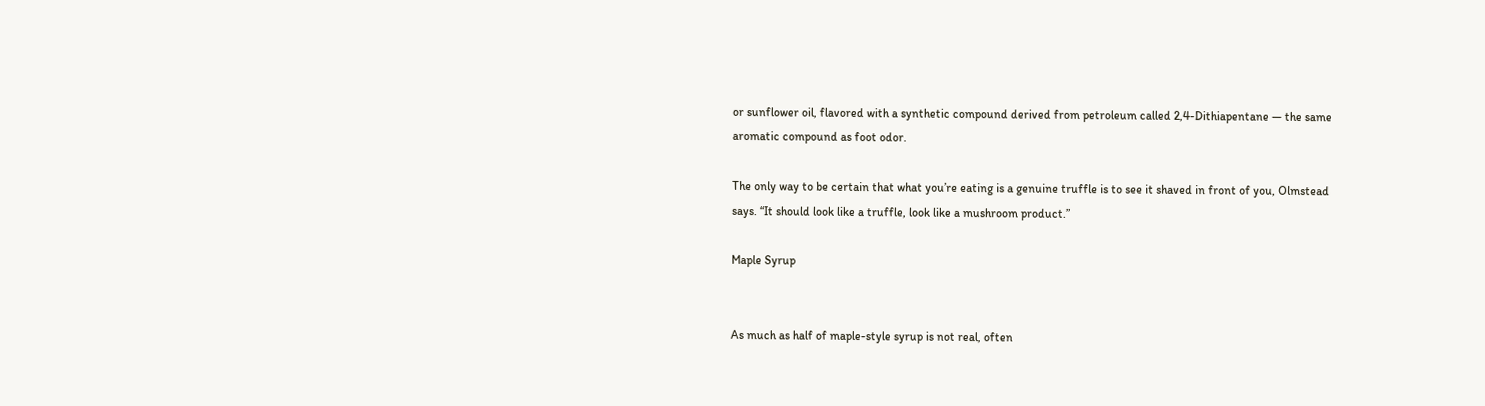or sunflower oil, flavored with a synthetic compound derived from petroleum called 2,4-Dithiapentane — the same aromatic compound as foot odor.

The only way to be certain that what you’re eating is a genuine truffle is to see it shaved in front of you, Olmstead says. “It should look like a truffle, look like a mushroom product.”

Maple Syrup


As much as half of maple-style syrup is not real, often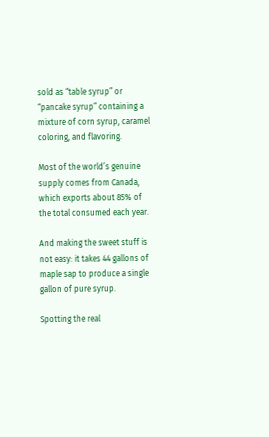sold as “table syrup” or “pancake syrup” containing a mixture of corn syrup, caramel coloring, and flavoring.

Most of the world’s genuine supply comes from Canada, which exports about 85% of the total consumed each year.

And making the sweet stuff is not easy: it takes 44 gallons of maple sap to produce a single gallon of pure syrup.

Spotting the real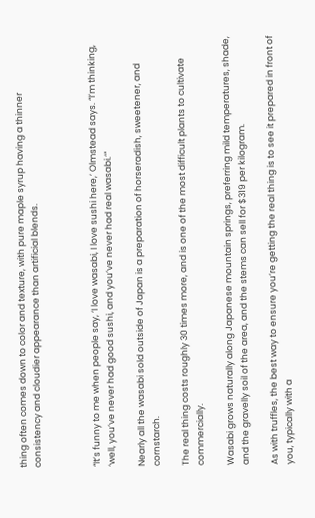thing often comes down to color and texture, with pure maple syrup having a thinner consistency and cloudier appearance than artificial blends.



“It’s funny to me when people say, ‘I love wasabi, I love sushi here,’ Olmstead says. “I’m thinking, ‘well, you’ve never had good sushi, and you’ve never had real wasabi.‘”

Nearly all the wasabi sold outside of Japan is a preparation of horseradish, sweetener, and cornstarch.

The real thing costs roughly 30 times more, and is one of the most difficult plants to cultivate commercially.

Wasabi grows naturally along Japanese mountain springs, preferring mild temperatures, shade, and the gravelly soil of the area, and the stems can sell for $319 per kilogram.

As with truffles, the best way to ensure you’re getting the real thing is to see it prepared in front of you, typically with a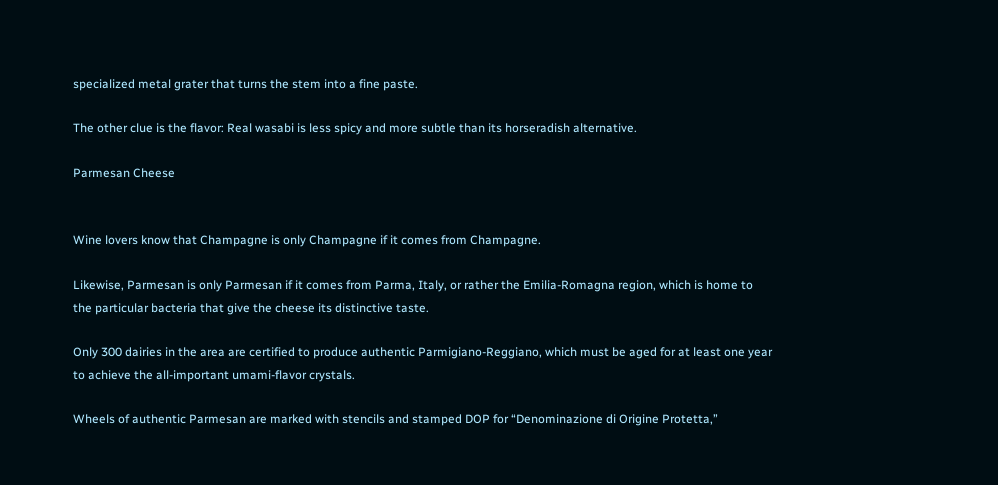specialized metal grater that turns the stem into a fine paste.

The other clue is the flavor: Real wasabi is less spicy and more subtle than its horseradish alternative.

Parmesan Cheese


Wine lovers know that Champagne is only Champagne if it comes from Champagne.

Likewise, Parmesan is only Parmesan if it comes from Parma, Italy, or rather the Emilia-Romagna region, which is home to the particular bacteria that give the cheese its distinctive taste.

Only 300 dairies in the area are certified to produce authentic Parmigiano-Reggiano, which must be aged for at least one year to achieve the all-important umami-flavor crystals.

Wheels of authentic Parmesan are marked with stencils and stamped DOP for “Denominazione di Origine Protetta,”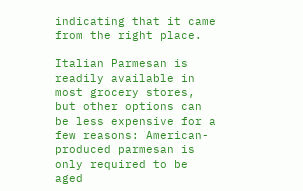indicating that it came from the right place.

Italian Parmesan is readily available in most grocery stores, but other options can be less expensive for a few reasons: American-produced parmesan is only required to be aged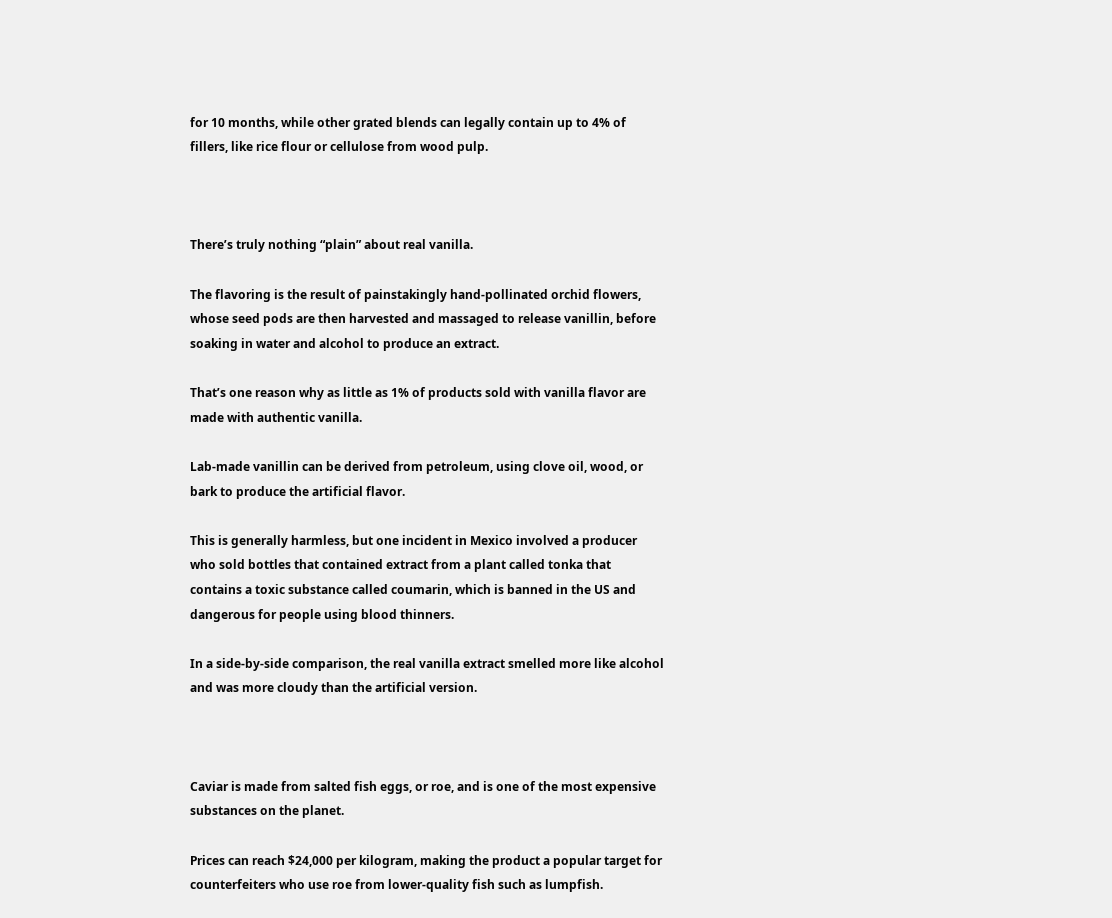for 10 months, while other grated blends can legally contain up to 4% of fillers, like rice flour or cellulose from wood pulp.



There’s truly nothing “plain” about real vanilla.

The flavoring is the result of painstakingly hand-pollinated orchid flowers, whose seed pods are then harvested and massaged to release vanillin, before soaking in water and alcohol to produce an extract.

That’s one reason why as little as 1% of products sold with vanilla flavor are made with authentic vanilla.

Lab-made vanillin can be derived from petroleum, using clove oil, wood, or bark to produce the artificial flavor.

This is generally harmless, but one incident in Mexico involved a producer who sold bottles that contained extract from a plant called tonka that contains a toxic substance called coumarin, which is banned in the US and dangerous for people using blood thinners.

In a side-by-side comparison, the real vanilla extract smelled more like alcohol and was more cloudy than the artificial version.



Caviar is made from salted fish eggs, or roe, and is one of the most expensive substances on the planet.

Prices can reach $24,000 per kilogram, making the product a popular target for counterfeiters who use roe from lower-quality fish such as lumpfish.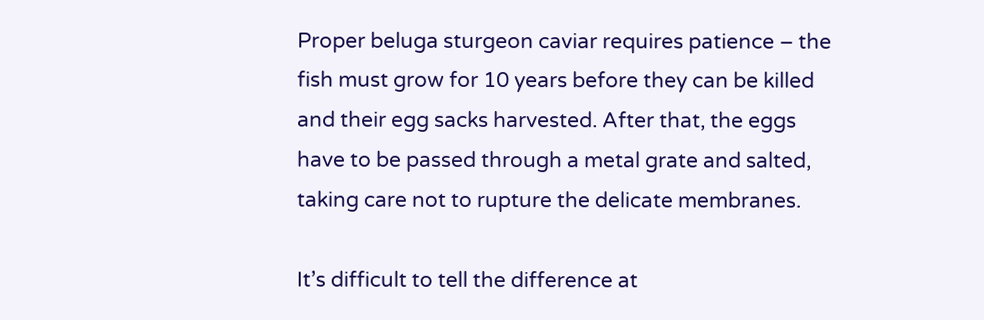Proper beluga sturgeon caviar requires patience – the fish must grow for 10 years before they can be killed and their egg sacks harvested. After that, the eggs have to be passed through a metal grate and salted, taking care not to rupture the delicate membranes.

It’s difficult to tell the difference at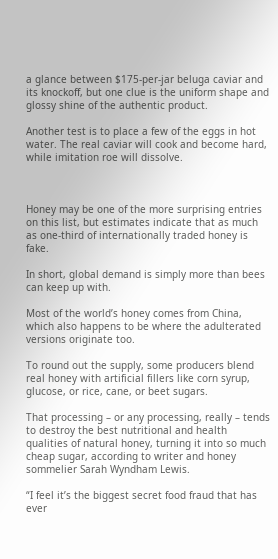a glance between $175-per-jar beluga caviar and its knockoff, but one clue is the uniform shape and glossy shine of the authentic product.

Another test is to place a few of the eggs in hot water. The real caviar will cook and become hard, while imitation roe will dissolve.



Honey may be one of the more surprising entries on this list, but estimates indicate that as much as one-third of internationally traded honey is fake.

In short, global demand is simply more than bees can keep up with.

Most of the world’s honey comes from China, which also happens to be where the adulterated versions originate too.

To round out the supply, some producers blend real honey with artificial fillers like corn syrup, glucose, or rice, cane, or beet sugars.

That processing – or any processing, really – tends to destroy the best nutritional and health qualities of natural honey, turning it into so much cheap sugar, according to writer and honey sommelier Sarah Wyndham Lewis.

“I feel it’s the biggest secret food fraud that has ever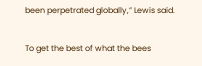been perpetrated globally,” Lewis said.

To get the best of what the bees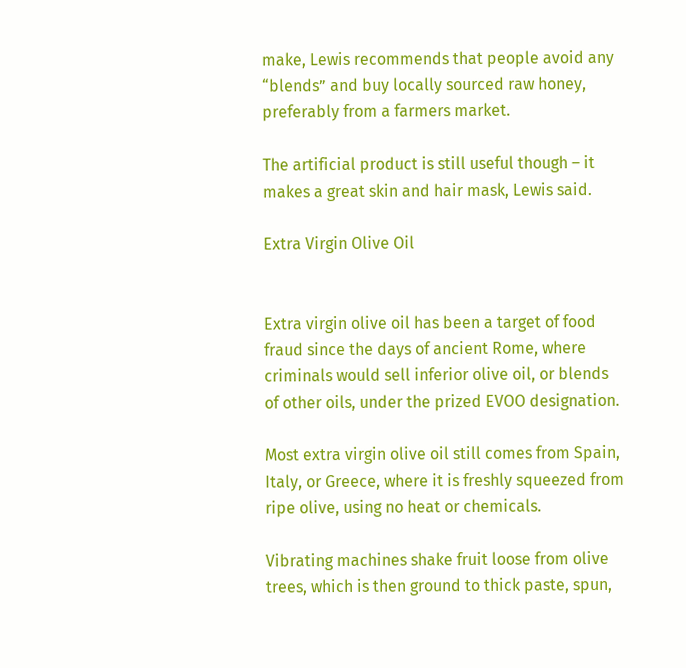make, Lewis recommends that people avoid any “blends” and buy locally sourced raw honey, preferably from a farmers market.

The artificial product is still useful though – it makes a great skin and hair mask, Lewis said.

Extra Virgin Olive Oil


Extra virgin olive oil has been a target of food fraud since the days of ancient Rome, where criminals would sell inferior olive oil, or blends of other oils, under the prized EVOO designation.

Most extra virgin olive oil still comes from Spain, Italy, or Greece, where it is freshly squeezed from ripe olive, using no heat or chemicals.

Vibrating machines shake fruit loose from olive trees, which is then ground to thick paste, spun,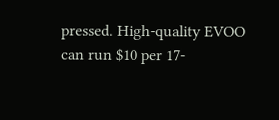pressed. High-quality EVOO can run $10 per 17-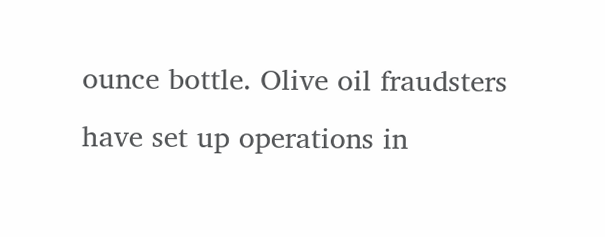ounce bottle. Olive oil fraudsters have set up operations in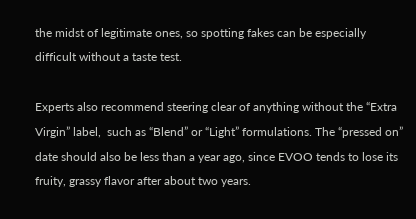the midst of legitimate ones, so spotting fakes can be especially difficult without a taste test.

Experts also recommend steering clear of anything without the “Extra Virgin” label,  such as “Blend” or “Light” formulations. The “pressed on” date should also be less than a year ago, since EVOO tends to lose its fruity, grassy flavor after about two years.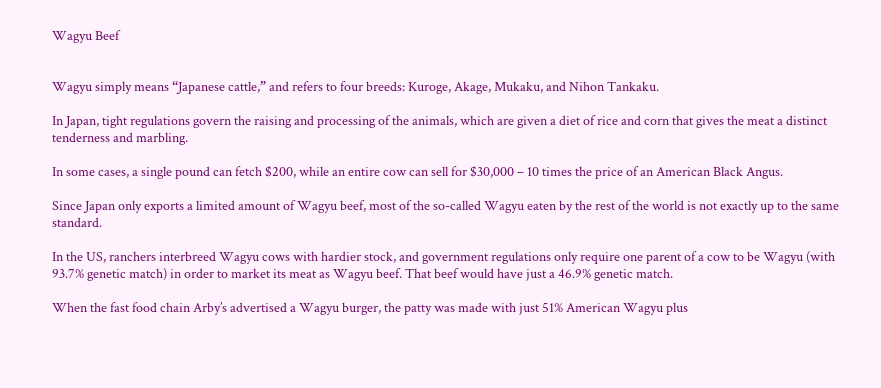Wagyu Beef


Wagyu simply means “Japanese cattle,” and refers to four breeds: Kuroge, Akage, Mukaku, and Nihon Tankaku.

In Japan, tight regulations govern the raising and processing of the animals, which are given a diet of rice and corn that gives the meat a distinct tenderness and marbling.

In some cases, a single pound can fetch $200, while an entire cow can sell for $30,000 – 10 times the price of an American Black Angus.

Since Japan only exports a limited amount of Wagyu beef, most of the so-called Wagyu eaten by the rest of the world is not exactly up to the same standard.

In the US, ranchers interbreed Wagyu cows with hardier stock, and government regulations only require one parent of a cow to be Wagyu (with 93.7% genetic match) in order to market its meat as Wagyu beef. That beef would have just a 46.9% genetic match.

When the fast food chain Arby’s advertised a Wagyu burger, the patty was made with just 51% American Wagyu plus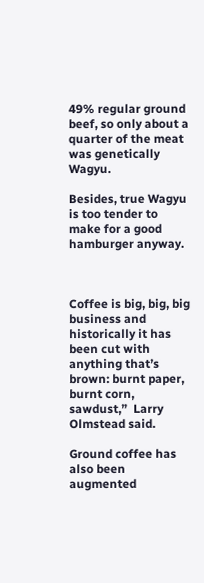49% regular ground beef, so only about a quarter of the meat was genetically Wagyu.

Besides, true Wagyu is too tender to make for a good hamburger anyway.



Coffee is big, big, big business and historically it has been cut with anything that’s brown: burnt paper, burnt corn, sawdust,”  Larry Olmstead said.

Ground coffee has also been augmented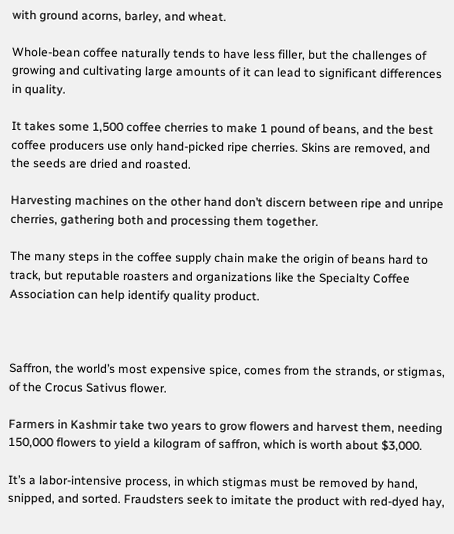with ground acorns, barley, and wheat.

Whole-bean coffee naturally tends to have less filler, but the challenges of growing and cultivating large amounts of it can lead to significant differences in quality.

It takes some 1,500 coffee cherries to make 1 pound of beans, and the best coffee producers use only hand-picked ripe cherries. Skins are removed, and the seeds are dried and roasted.

Harvesting machines on the other hand don’t discern between ripe and unripe cherries, gathering both and processing them together.

The many steps in the coffee supply chain make the origin of beans hard to track, but reputable roasters and organizations like the Specialty Coffee Association can help identify quality product.



Saffron, the world’s most expensive spice, comes from the strands, or stigmas, of the Crocus Sativus flower.

Farmers in Kashmir take two years to grow flowers and harvest them, needing 150,000 flowers to yield a kilogram of saffron, which is worth about $3,000.

It’s a labor-intensive process, in which stigmas must be removed by hand, snipped, and sorted. Fraudsters seek to imitate the product with red-dyed hay,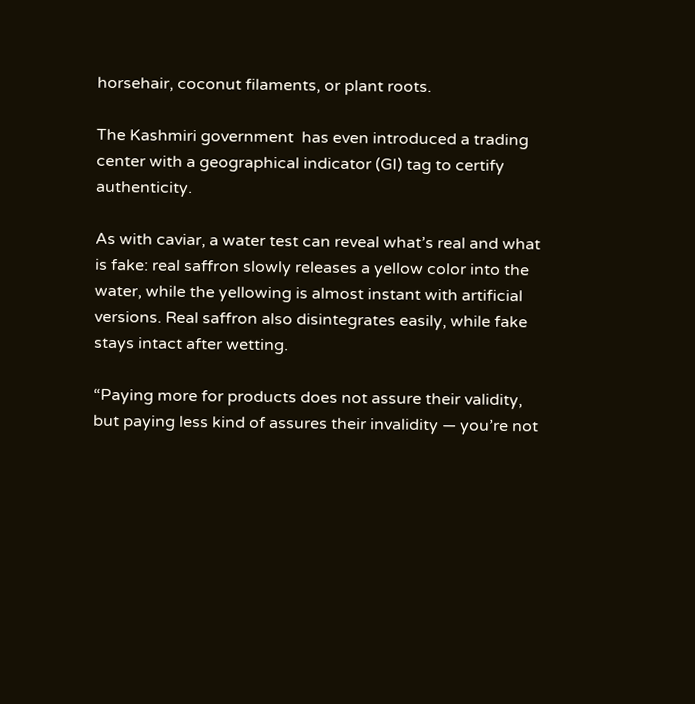horsehair, coconut filaments, or plant roots.

The Kashmiri government  has even introduced a trading center with a geographical indicator (GI) tag to certify authenticity.

As with caviar, a water test can reveal what’s real and what is fake: real saffron slowly releases a yellow color into the water, while the yellowing is almost instant with artificial versions. Real saffron also disintegrates easily, while fake stays intact after wetting.

“Paying more for products does not assure their validity, but paying less kind of assures their invalidity — you’re not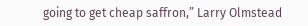going to get cheap saffron,” Larry Olmstead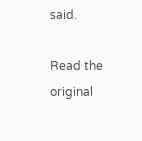said.

Read the original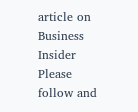article on Business Insider
Please follow and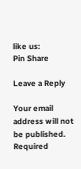like us:
Pin Share

Leave a Reply

Your email address will not be published. Required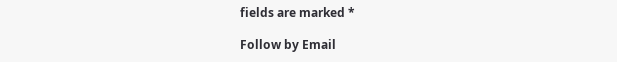fields are marked *

Follow by Email